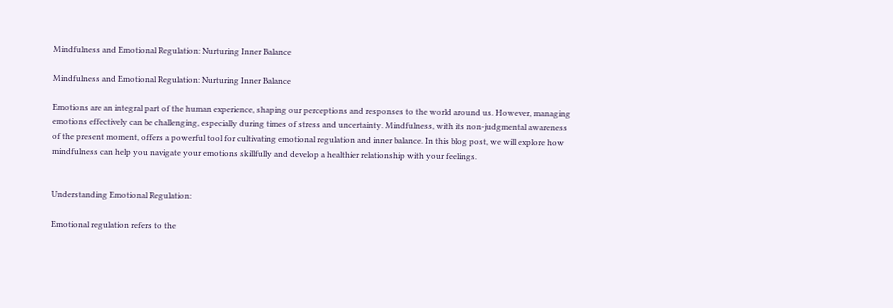Mindfulness and Emotional Regulation: Nurturing Inner Balance

Mindfulness and Emotional Regulation: Nurturing Inner Balance

Emotions are an integral part of the human experience, shaping our perceptions and responses to the world around us. However, managing emotions effectively can be challenging, especially during times of stress and uncertainty. Mindfulness, with its non-judgmental awareness of the present moment, offers a powerful tool for cultivating emotional regulation and inner balance. In this blog post, we will explore how mindfulness can help you navigate your emotions skillfully and develop a healthier relationship with your feelings.


Understanding Emotional Regulation:

Emotional regulation refers to the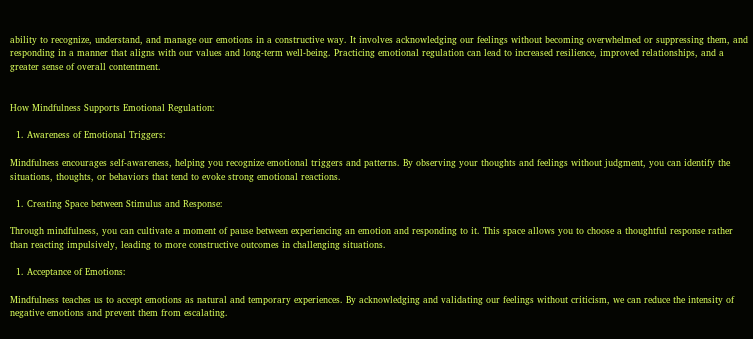ability to recognize, understand, and manage our emotions in a constructive way. It involves acknowledging our feelings without becoming overwhelmed or suppressing them, and responding in a manner that aligns with our values and long-term well-being. Practicing emotional regulation can lead to increased resilience, improved relationships, and a greater sense of overall contentment.


How Mindfulness Supports Emotional Regulation:

  1. Awareness of Emotional Triggers:

Mindfulness encourages self-awareness, helping you recognize emotional triggers and patterns. By observing your thoughts and feelings without judgment, you can identify the situations, thoughts, or behaviors that tend to evoke strong emotional reactions.

  1. Creating Space between Stimulus and Response:

Through mindfulness, you can cultivate a moment of pause between experiencing an emotion and responding to it. This space allows you to choose a thoughtful response rather than reacting impulsively, leading to more constructive outcomes in challenging situations.

  1. Acceptance of Emotions:

Mindfulness teaches us to accept emotions as natural and temporary experiences. By acknowledging and validating our feelings without criticism, we can reduce the intensity of negative emotions and prevent them from escalating.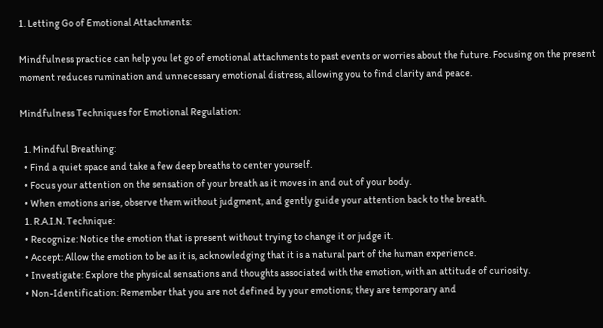1. Letting Go of Emotional Attachments:

Mindfulness practice can help you let go of emotional attachments to past events or worries about the future. Focusing on the present moment reduces rumination and unnecessary emotional distress, allowing you to find clarity and peace.

Mindfulness Techniques for Emotional Regulation:

  1. Mindful Breathing:
  • Find a quiet space and take a few deep breaths to center yourself.
  • Focus your attention on the sensation of your breath as it moves in and out of your body.
  • When emotions arise, observe them without judgment, and gently guide your attention back to the breath.
  1. R.A.I.N. Technique:
  • Recognize: Notice the emotion that is present without trying to change it or judge it.
  • Accept: Allow the emotion to be as it is, acknowledging that it is a natural part of the human experience.
  • Investigate: Explore the physical sensations and thoughts associated with the emotion, with an attitude of curiosity.
  • Non-Identification: Remember that you are not defined by your emotions; they are temporary and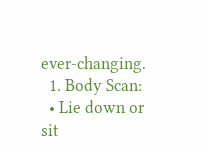ever-changing.
  1. Body Scan:
  • Lie down or sit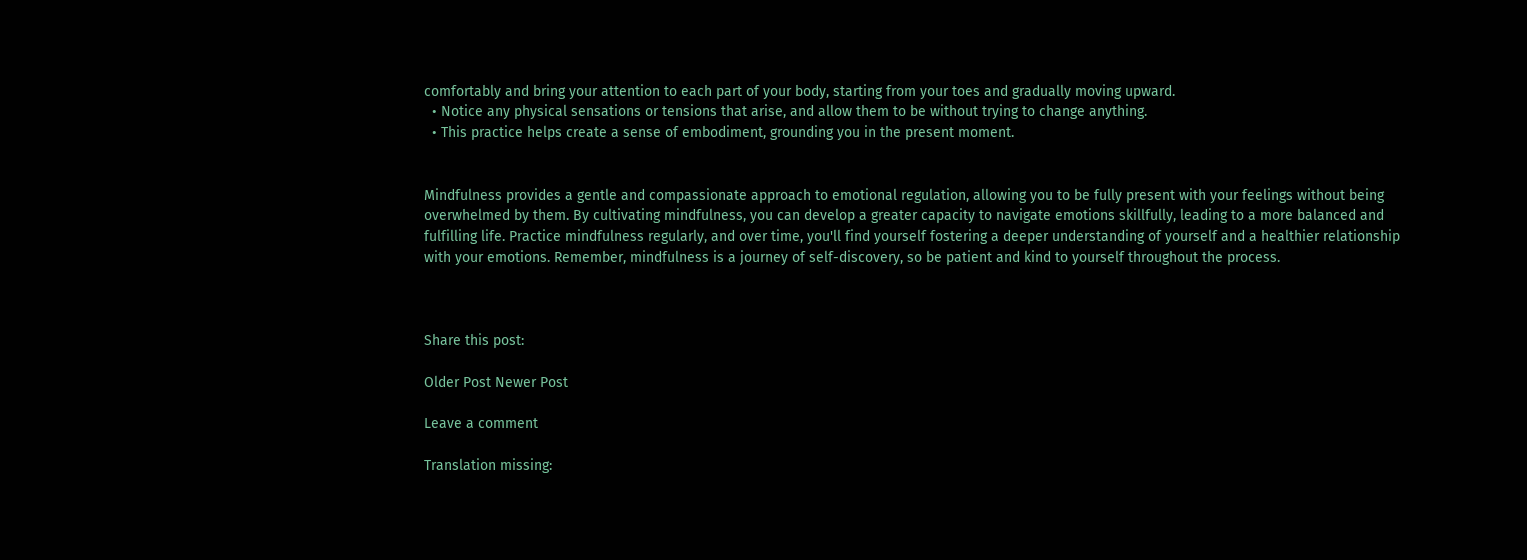comfortably and bring your attention to each part of your body, starting from your toes and gradually moving upward.
  • Notice any physical sensations or tensions that arise, and allow them to be without trying to change anything.
  • This practice helps create a sense of embodiment, grounding you in the present moment.


Mindfulness provides a gentle and compassionate approach to emotional regulation, allowing you to be fully present with your feelings without being overwhelmed by them. By cultivating mindfulness, you can develop a greater capacity to navigate emotions skillfully, leading to a more balanced and fulfilling life. Practice mindfulness regularly, and over time, you'll find yourself fostering a deeper understanding of yourself and a healthier relationship with your emotions. Remember, mindfulness is a journey of self-discovery, so be patient and kind to yourself throughout the process.



Share this post:

Older Post Newer Post

Leave a comment

Translation missing: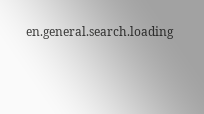en.general.search.loading